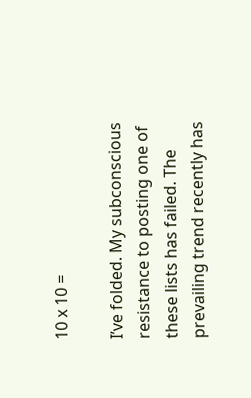10 x 10 =

I’ve folded. My subconscious resistance to posting one of these lists has failed. The prevailing trend recently has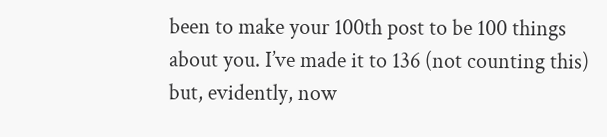been to make your 100th post to be 100 things about you. I’ve made it to 136 (not counting this) but, evidently, now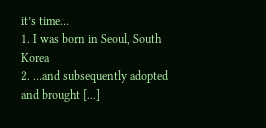it’s time…
1. I was born in Seoul, South Korea
2. …and subsequently adopted and brought [...]